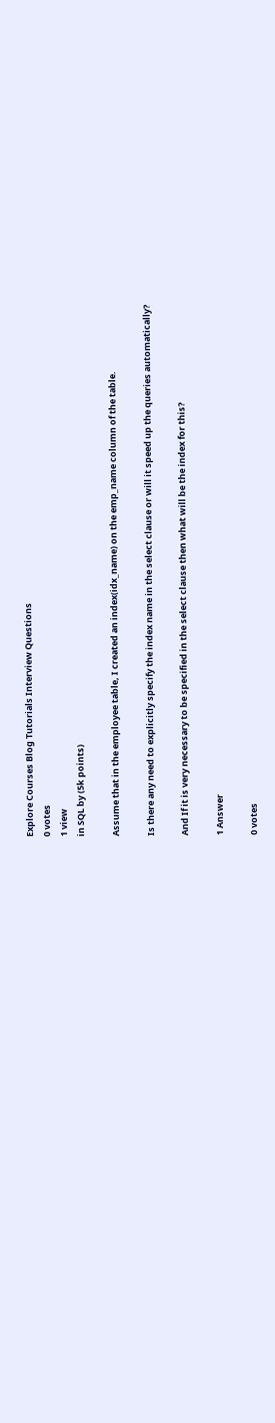Explore Courses Blog Tutorials Interview Questions
0 votes
1 view
in SQL by (5k points)

Assume that in the employee table, I created an index(idx_name) on the emp_name column of the table.

Is there any need to explicitly specify the index name in the select clause or will it speed up the queries automatically?

And If it is very necessary to be specified in the select clause then what will be the index for this?

1 Answer

0 votes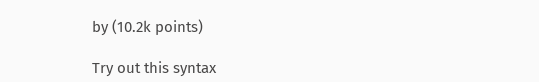by (10.2k points)

Try out this syntax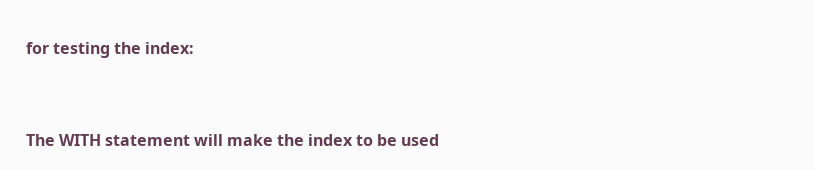for testing the index:


The WITH statement will make the index to be used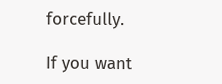forcefully.

If you want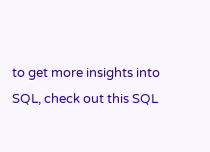to get more insights into SQL, check out this SQL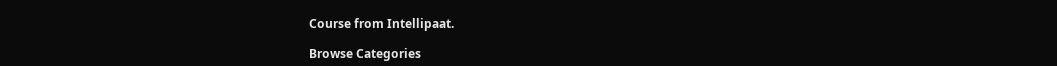Course from Intellipaat.

Browse Categories